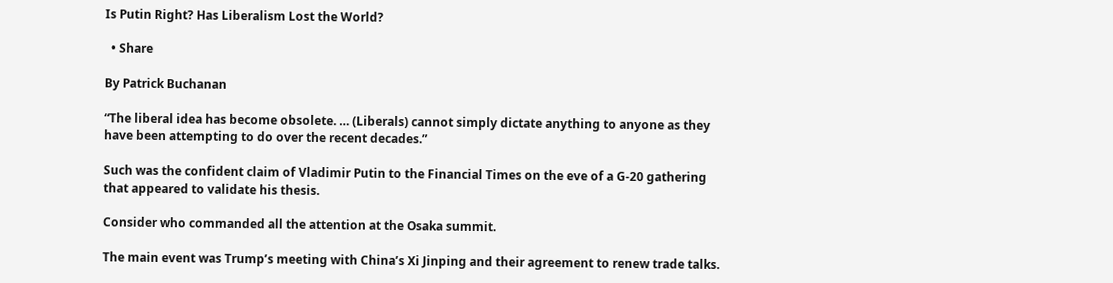Is Putin Right? Has Liberalism Lost the World?

  • Share

By Patrick Buchanan

“The liberal idea has become obsolete. … (Liberals) cannot simply dictate anything to anyone as they have been attempting to do over the recent decades.”

Such was the confident claim of Vladimir Putin to the Financial Times on the eve of a G-20 gathering that appeared to validate his thesis.

Consider who commanded all the attention at the Osaka summit.

The main event was Trump’s meeting with China’s Xi Jinping and their agreement to renew trade talks.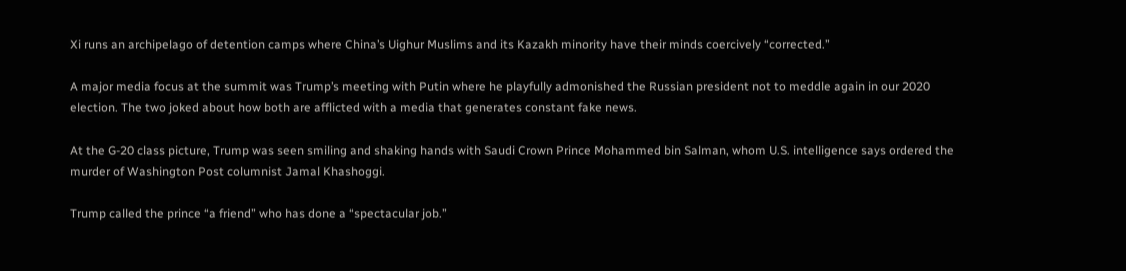Xi runs an archipelago of detention camps where China’s Uighur Muslims and its Kazakh minority have their minds coercively “corrected.”

A major media focus at the summit was Trump’s meeting with Putin where he playfully admonished the Russian president not to meddle again in our 2020 election. The two joked about how both are afflicted with a media that generates constant fake news.

At the G-20 class picture, Trump was seen smiling and shaking hands with Saudi Crown Prince Mohammed bin Salman, whom U.S. intelligence says ordered the murder of Washington Post columnist Jamal Khashoggi.

Trump called the prince “a friend” who has done a “spectacular job.”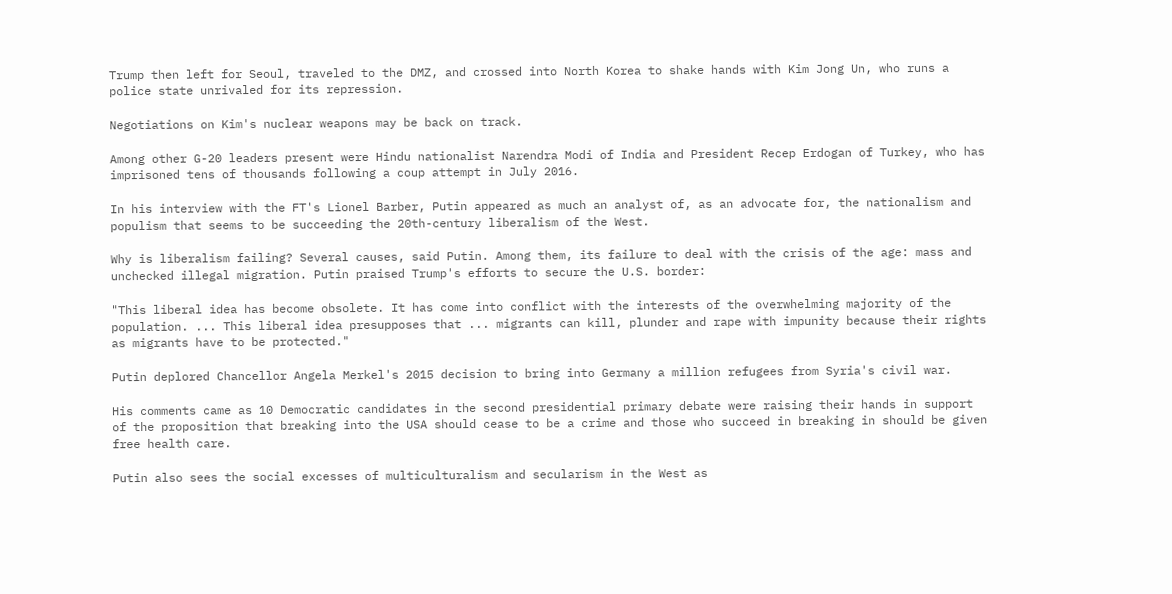Trump then left for Seoul, traveled to the DMZ, and crossed into North Korea to shake hands with Kim Jong Un, who runs a police state unrivaled for its repression.

Negotiations on Kim's nuclear weapons may be back on track.

Among other G-20 leaders present were Hindu nationalist Narendra Modi of India and President Recep Erdogan of Turkey, who has imprisoned tens of thousands following a coup attempt in July 2016.

In his interview with the FT's Lionel Barber, Putin appeared as much an analyst of, as an advocate for, the nationalism and populism that seems to be succeeding the 20th-century liberalism of the West.

Why is liberalism failing? Several causes, said Putin. Among them, its failure to deal with the crisis of the age: mass and unchecked illegal migration. Putin praised Trump's efforts to secure the U.S. border:

"This liberal idea has become obsolete. It has come into conflict with the interests of the overwhelming majority of the population. ... This liberal idea presupposes that ... migrants can kill, plunder and rape with impunity because their rights as migrants have to be protected."

Putin deplored Chancellor Angela Merkel's 2015 decision to bring into Germany a million refugees from Syria's civil war.

His comments came as 10 Democratic candidates in the second presidential primary debate were raising their hands in support of the proposition that breaking into the USA should cease to be a crime and those who succeed in breaking in should be given free health care.

Putin also sees the social excesses of multiculturalism and secularism in the West as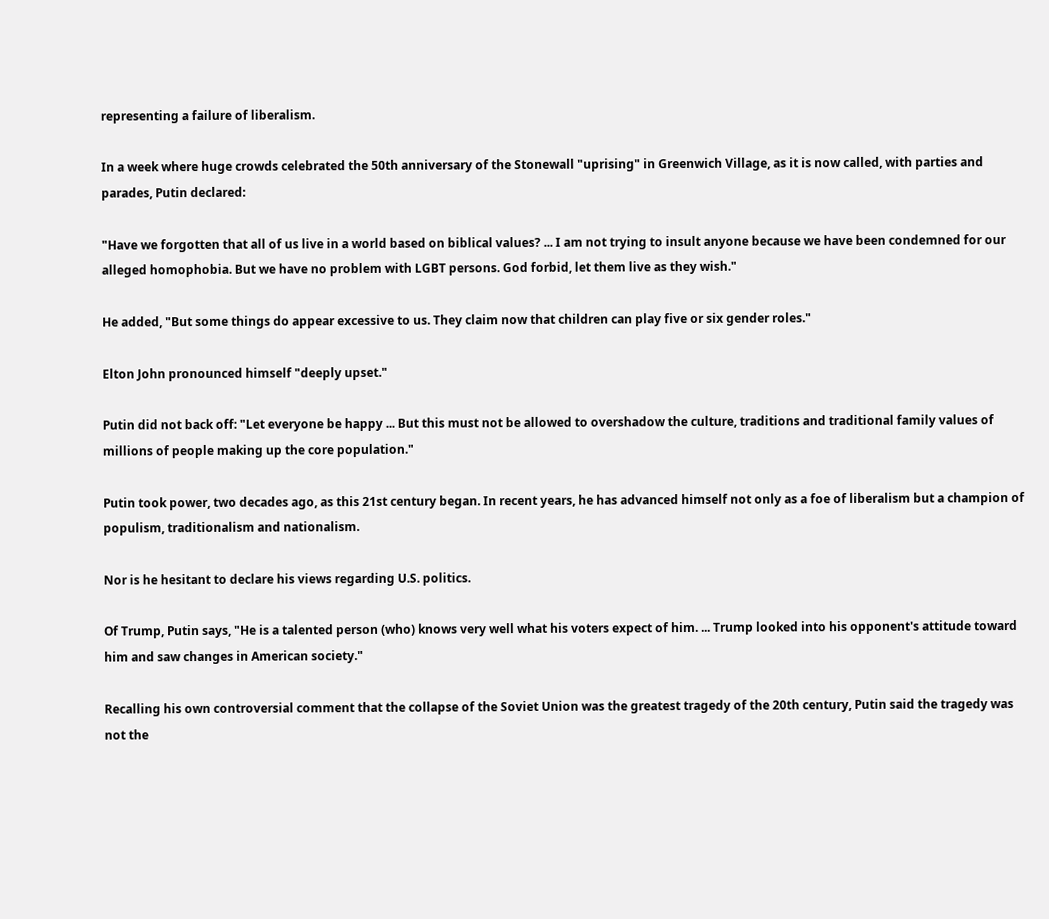representing a failure of liberalism.

In a week where huge crowds celebrated the 50th anniversary of the Stonewall "uprising" in Greenwich Village, as it is now called, with parties and parades, Putin declared:

"Have we forgotten that all of us live in a world based on biblical values? ... I am not trying to insult anyone because we have been condemned for our alleged homophobia. But we have no problem with LGBT persons. God forbid, let them live as they wish."

He added, "But some things do appear excessive to us. They claim now that children can play five or six gender roles."

Elton John pronounced himself "deeply upset."

Putin did not back off: "Let everyone be happy ... But this must not be allowed to overshadow the culture, traditions and traditional family values of millions of people making up the core population."

Putin took power, two decades ago, as this 21st century began. In recent years, he has advanced himself not only as a foe of liberalism but a champion of populism, traditionalism and nationalism.

Nor is he hesitant to declare his views regarding U.S. politics.

Of Trump, Putin says, "He is a talented person (who) knows very well what his voters expect of him. ... Trump looked into his opponent's attitude toward him and saw changes in American society."

Recalling his own controversial comment that the collapse of the Soviet Union was the greatest tragedy of the 20th century, Putin said the tragedy was not the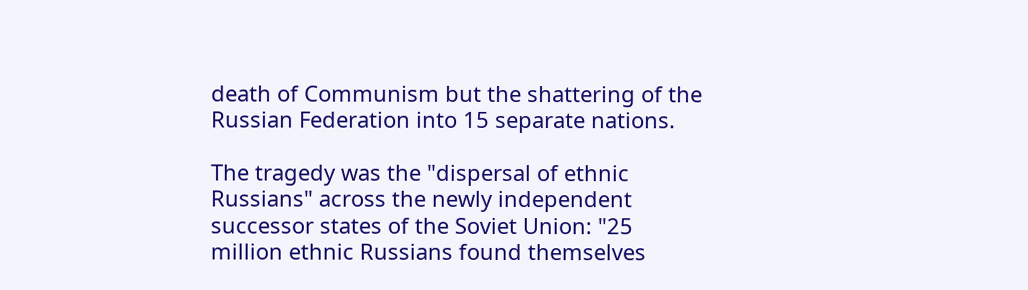death of Communism but the shattering of the Russian Federation into 15 separate nations.

The tragedy was the "dispersal of ethnic Russians" across the newly independent successor states of the Soviet Union: "25 million ethnic Russians found themselves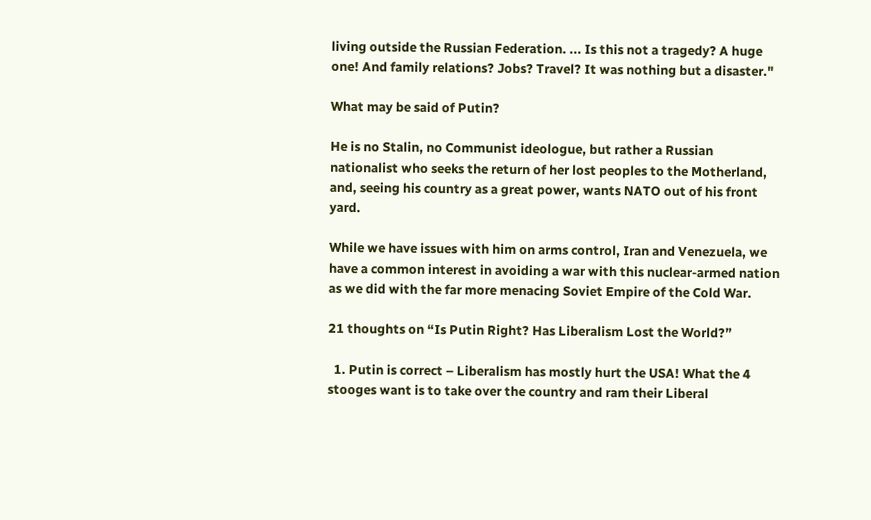living outside the Russian Federation. ... Is this not a tragedy? A huge one! And family relations? Jobs? Travel? It was nothing but a disaster."

What may be said of Putin?

He is no Stalin, no Communist ideologue, but rather a Russian nationalist who seeks the return of her lost peoples to the Motherland, and, seeing his country as a great power, wants NATO out of his front yard.

While we have issues with him on arms control, Iran and Venezuela, we have a common interest in avoiding a war with this nuclear-armed nation as we did with the far more menacing Soviet Empire of the Cold War.

21 thoughts on “Is Putin Right? Has Liberalism Lost the World?”

  1. Putin is correct – Liberalism has mostly hurt the USA! What the 4 stooges want is to take over the country and ram their Liberal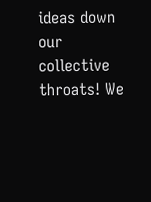ideas down our collective throats! We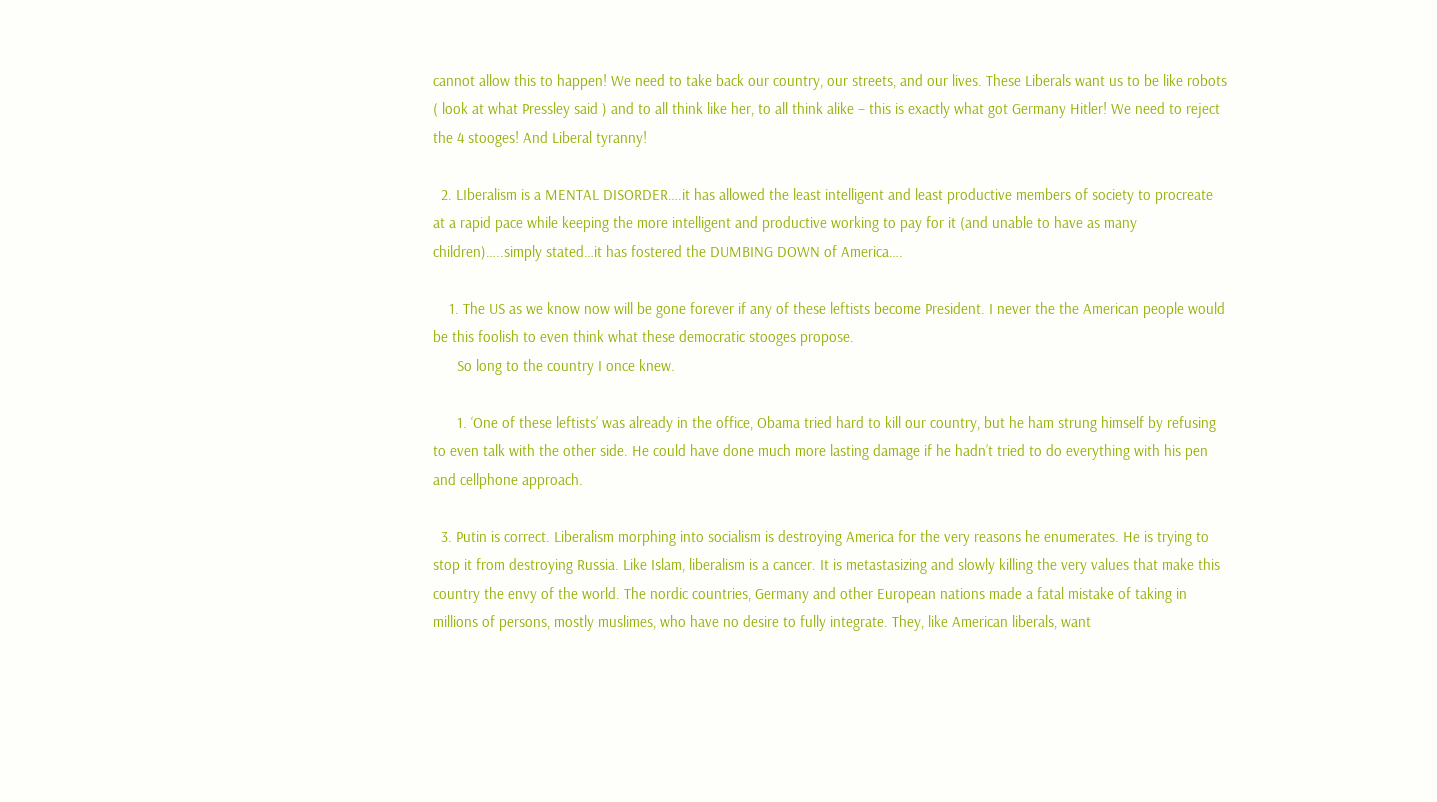cannot allow this to happen! We need to take back our country, our streets, and our lives. These Liberals want us to be like robots ( look at what Pressley said ) and to all think like her, to all think alike – this is exactly what got Germany Hitler! We need to reject the 4 stooges! And Liberal tyranny!

  2. LIberalism is a MENTAL DISORDER….it has allowed the least intelligent and least productive members of society to procreate at a rapid pace while keeping the more intelligent and productive working to pay for it (and unable to have as many children)…..simply stated…it has fostered the DUMBING DOWN of America….

    1. The US as we know now will be gone forever if any of these leftists become President. I never the the American people would be this foolish to even think what these democratic stooges propose.
      So long to the country I once knew.

      1. ‘One of these leftists’ was already in the office, Obama tried hard to kill our country, but he ham strung himself by refusing to even talk with the other side. He could have done much more lasting damage if he hadn’t tried to do everything with his pen and cellphone approach.

  3. Putin is correct. Liberalism morphing into socialism is destroying America for the very reasons he enumerates. He is trying to stop it from destroying Russia. Like Islam, liberalism is a cancer. It is metastasizing and slowly killing the very values that make this country the envy of the world. The nordic countries, Germany and other European nations made a fatal mistake of taking in millions of persons, mostly muslimes, who have no desire to fully integrate. They, like American liberals, want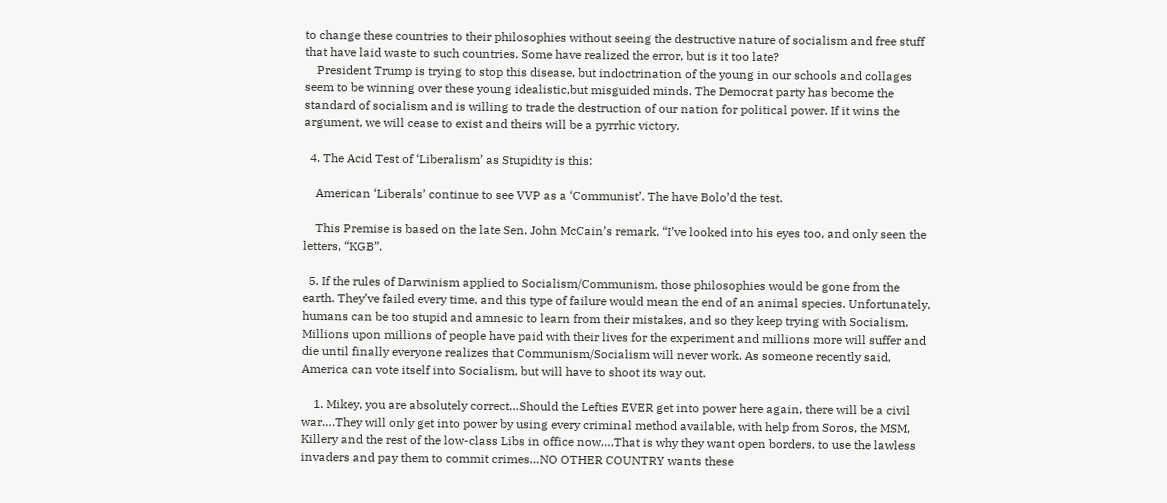to change these countries to their philosophies without seeing the destructive nature of socialism and free stuff that have laid waste to such countries. Some have realized the error, but is it too late?
    President Trump is trying to stop this disease, but indoctrination of the young in our schools and collages seem to be winning over these young idealistic,but misguided minds. The Democrat party has become the standard of socialism and is willing to trade the destruction of our nation for political power. If it wins the argument, we will cease to exist and theirs will be a pyrrhic victory.

  4. The Acid Test of ‘Liberalism’ as Stupidity is this:

    American ‘Liberals’ continue to see VVP as a ‘Communist’. The have Bolo’d the test.

    This Premise is based on the late Sen. John McCain’s remark, “I’ve looked into his eyes too, and only seen the letters, “KGB”.

  5. If the rules of Darwinism applied to Socialism/Communism, those philosophies would be gone from the earth. They’ve failed every time, and this type of failure would mean the end of an animal species. Unfortunately, humans can be too stupid and amnesic to learn from their mistakes, and so they keep trying with Socialism. Millions upon millions of people have paid with their lives for the experiment and millions more will suffer and die until finally everyone realizes that Communism/Socialism will never work. As someone recently said, America can vote itself into Socialism, but will have to shoot its way out.

    1. Mikey, you are absolutely correct…Should the Lefties EVER get into power here again, there will be a civil war….They will only get into power by using every criminal method available, with help from Soros, the MSM, Killery and the rest of the low-class Libs in office now….That is why they want open borders, to use the lawless invaders and pay them to commit crimes…NO OTHER COUNTRY wants these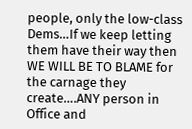people, only the low-class Dems…If we keep letting them have their way then WE WILL BE TO BLAME for the carnage they create….ANY person in Office and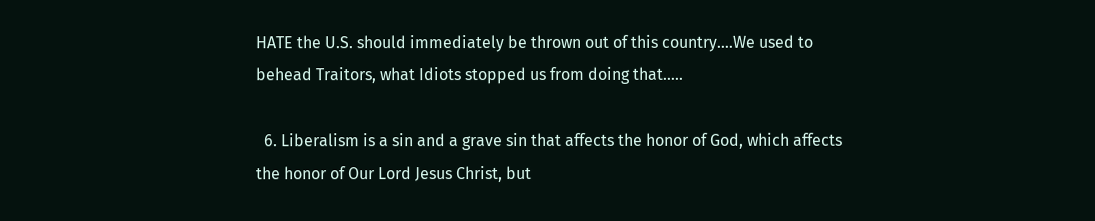HATE the U.S. should immediately be thrown out of this country….We used to behead Traitors, what Idiots stopped us from doing that…..

  6. Liberalism is a sin and a grave sin that affects the honor of God, which affects the honor of Our Lord Jesus Christ, but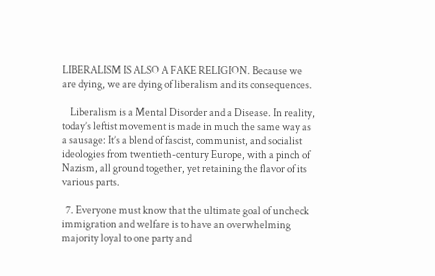LIBERALISM IS ALSO A FAKE RELIGION. Because we are dying, we are dying of liberalism and its consequences.

    Liberalism is a Mental Disorder and a Disease. In reality, today’s leftist movement is made in much the same way as a sausage: It’s a blend of fascist, communist, and socialist ideologies from twentieth-century Europe, with a pinch of Nazism, all ground together, yet retaining the flavor of its various parts.

  7. Everyone must know that the ultimate goal of uncheck immigration and welfare is to have an overwhelming majority loyal to one party and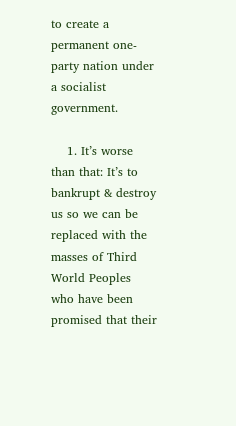to create a permanent one-party nation under a socialist government.

    1. It’s worse than that: It’s to bankrupt & destroy us so we can be replaced with the masses of Third World Peoples who have been promised that their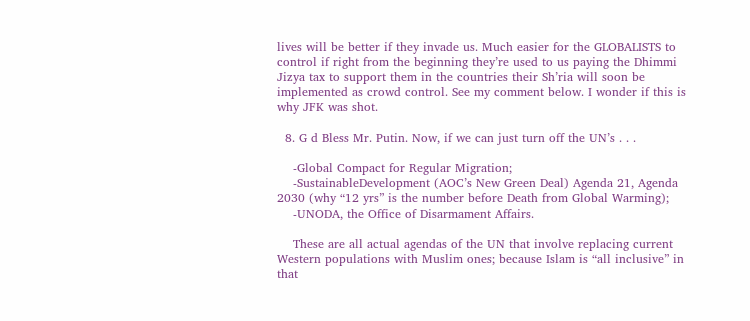lives will be better if they invade us. Much easier for the GLOBALISTS to control if right from the beginning they’re used to us paying the Dhimmi Jizya tax to support them in the countries their Sh’ria will soon be implemented as crowd control. See my comment below. I wonder if this is why JFK was shot.

  8. G d Bless Mr. Putin. Now, if we can just turn off the UN’s . . .

    -Global Compact for Regular Migration;
    -SustainableDevelopment (AOC’s New Green Deal) Agenda 21, Agenda 2030 (why “12 yrs” is the number before Death from Global Warming);
    -UNODA, the Office of Disarmament Affairs.

    These are all actual agendas of the UN that involve replacing current Western populations with Muslim ones; because Islam is “all inclusive” in that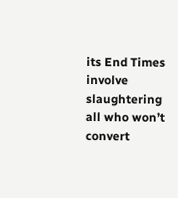its End Times involve slaughtering all who won’t convert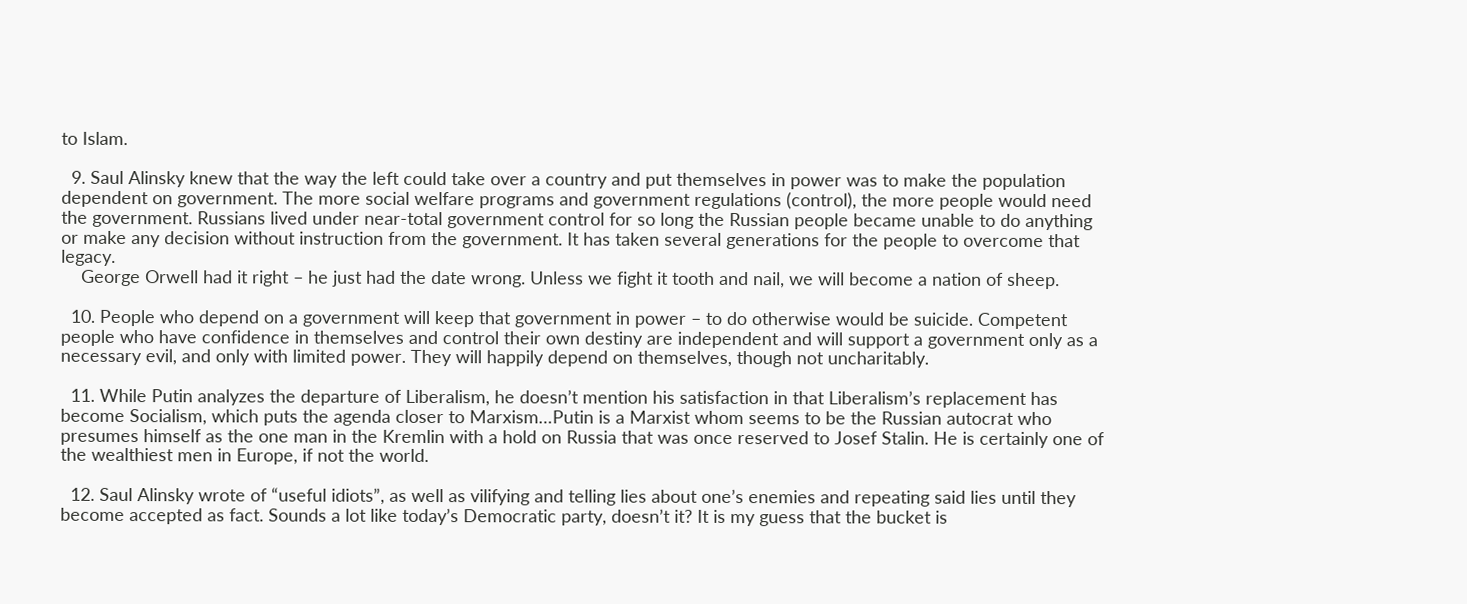to Islam.

  9. Saul Alinsky knew that the way the left could take over a country and put themselves in power was to make the population dependent on government. The more social welfare programs and government regulations (control), the more people would need the government. Russians lived under near-total government control for so long the Russian people became unable to do anything or make any decision without instruction from the government. It has taken several generations for the people to overcome that legacy.
    George Orwell had it right – he just had the date wrong. Unless we fight it tooth and nail, we will become a nation of sheep.

  10. People who depend on a government will keep that government in power – to do otherwise would be suicide. Competent people who have confidence in themselves and control their own destiny are independent and will support a government only as a necessary evil, and only with limited power. They will happily depend on themselves, though not uncharitably.

  11. While Putin analyzes the departure of Liberalism, he doesn’t mention his satisfaction in that Liberalism’s replacement has become Socialism, which puts the agenda closer to Marxism…Putin is a Marxist whom seems to be the Russian autocrat who presumes himself as the one man in the Kremlin with a hold on Russia that was once reserved to Josef Stalin. He is certainly one of the wealthiest men in Europe, if not the world.

  12. Saul Alinsky wrote of “useful idiots”, as well as vilifying and telling lies about one’s enemies and repeating said lies until they become accepted as fact. Sounds a lot like today’s Democratic party, doesn’t it? It is my guess that the bucket is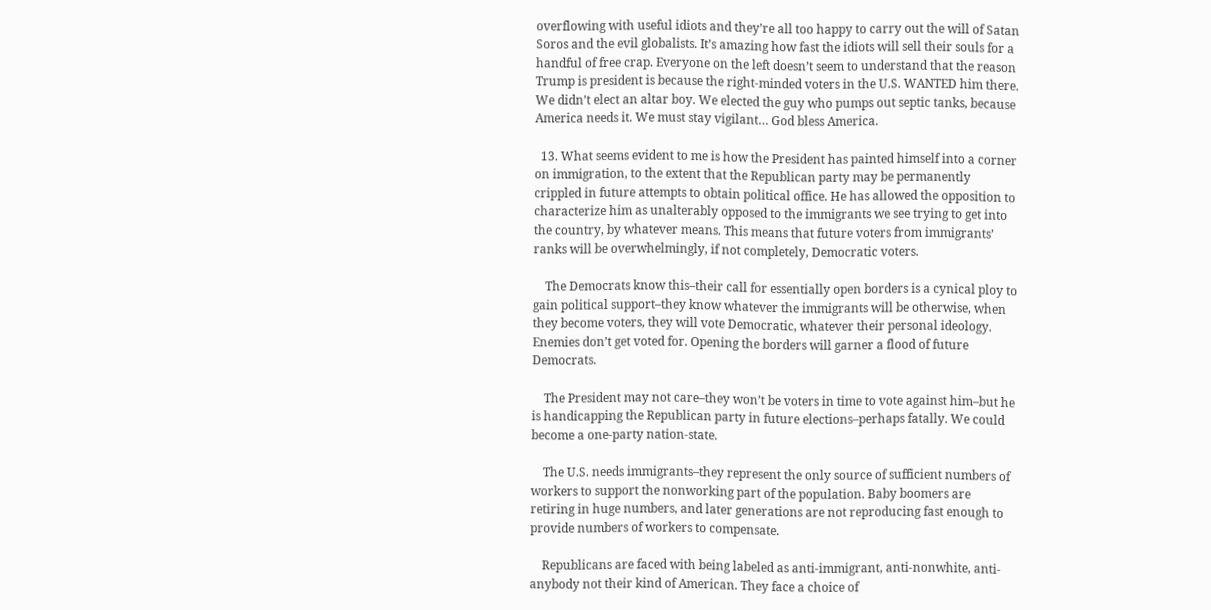overflowing with useful idiots and they’re all too happy to carry out the will of Satan Soros and the evil globalists. It’s amazing how fast the idiots will sell their souls for a handful of free crap. Everyone on the left doesn’t seem to understand that the reason Trump is president is because the right-minded voters in the U.S. WANTED him there. We didn’t elect an altar boy. We elected the guy who pumps out septic tanks, because America needs it. We must stay vigilant… God bless America.

  13. What seems evident to me is how the President has painted himself into a corner on immigration, to the extent that the Republican party may be permanently crippled in future attempts to obtain political office. He has allowed the opposition to characterize him as unalterably opposed to the immigrants we see trying to get into the country, by whatever means. This means that future voters from immigrants’ ranks will be overwhelmingly, if not completely, Democratic voters.

    The Democrats know this–their call for essentially open borders is a cynical ploy to gain political support–they know whatever the immigrants will be otherwise, when they become voters, they will vote Democratic, whatever their personal ideology. Enemies don’t get voted for. Opening the borders will garner a flood of future Democrats.

    The President may not care–they won’t be voters in time to vote against him–but he is handicapping the Republican party in future elections–perhaps fatally. We could become a one-party nation-state.

    The U.S. needs immigrants–they represent the only source of sufficient numbers of workers to support the nonworking part of the population. Baby boomers are retiring in huge numbers, and later generations are not reproducing fast enough to provide numbers of workers to compensate.

    Republicans are faced with being labeled as anti-immigrant, anti-nonwhite, anti-anybody not their kind of American. They face a choice of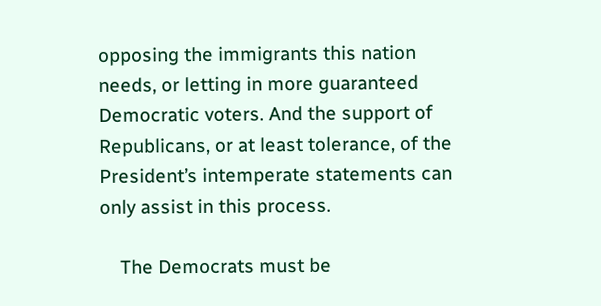opposing the immigrants this nation needs, or letting in more guaranteed Democratic voters. And the support of Republicans, or at least tolerance, of the President’s intemperate statements can only assist in this process.

    The Democrats must be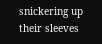snickering up their sleeves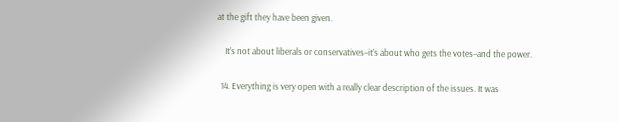at the gift they have been given.

    It’s not about liberals or conservatives–it’s about who gets the votes–and the power.

  14. Everything is very open with a really clear description of the issues. It was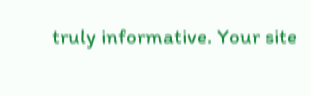truly informative. Your site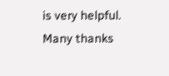is very helpful. Many thanks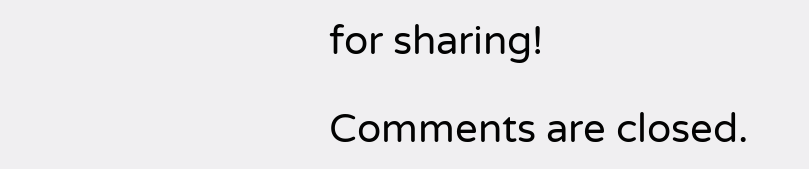for sharing!

Comments are closed.